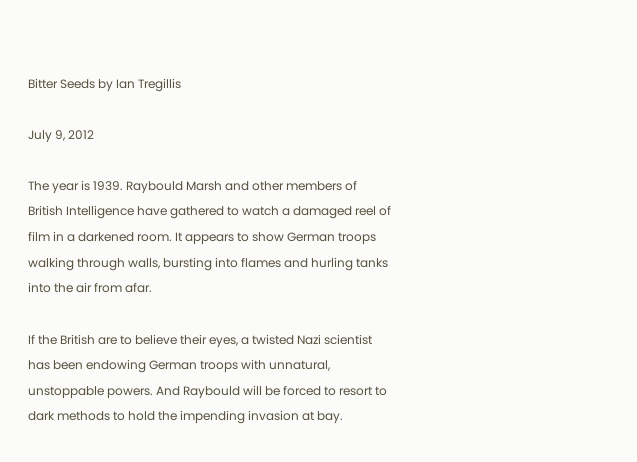Bitter Seeds by Ian Tregillis

July 9, 2012

The year is 1939. Raybould Marsh and other members of British Intelligence have gathered to watch a damaged reel of film in a darkened room. It appears to show German troops walking through walls, bursting into flames and hurling tanks into the air from afar.

If the British are to believe their eyes, a twisted Nazi scientist has been endowing German troops with unnatural, unstoppable powers. And Raybould will be forced to resort to dark methods to hold the impending invasion at bay.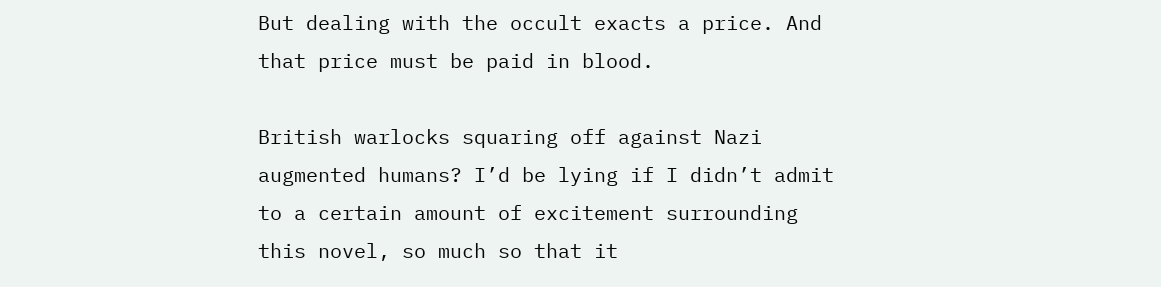But dealing with the occult exacts a price. And that price must be paid in blood.

British warlocks squaring off against Nazi augmented humans? I’d be lying if I didn’t admit to a certain amount of excitement surrounding this novel, so much so that it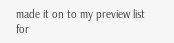made it on to my preview list for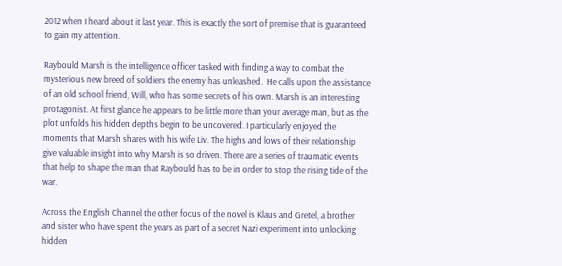2012 when I heard about it last year. This is exactly the sort of premise that is guaranteed to gain my attention.

Raybould Marsh is the intelligence officer tasked with finding a way to combat the mysterious new breed of soldiers the enemy has unleashed.  He calls upon the assistance of an old school friend, Will, who has some secrets of his own. Marsh is an interesting protagonist. At first glance he appears to be little more than your average man, but as the plot unfolds his hidden depths begin to be uncovered. I particularly enjoyed the moments that Marsh shares with his wife Liv. The highs and lows of their relationship give valuable insight into why Marsh is so driven. There are a series of traumatic events that help to shape the man that Raybould has to be in order to stop the rising tide of the war.

Across the English Channel the other focus of the novel is Klaus and Gretel, a brother and sister who have spent the years as part of a secret Nazi experiment into unlocking hidden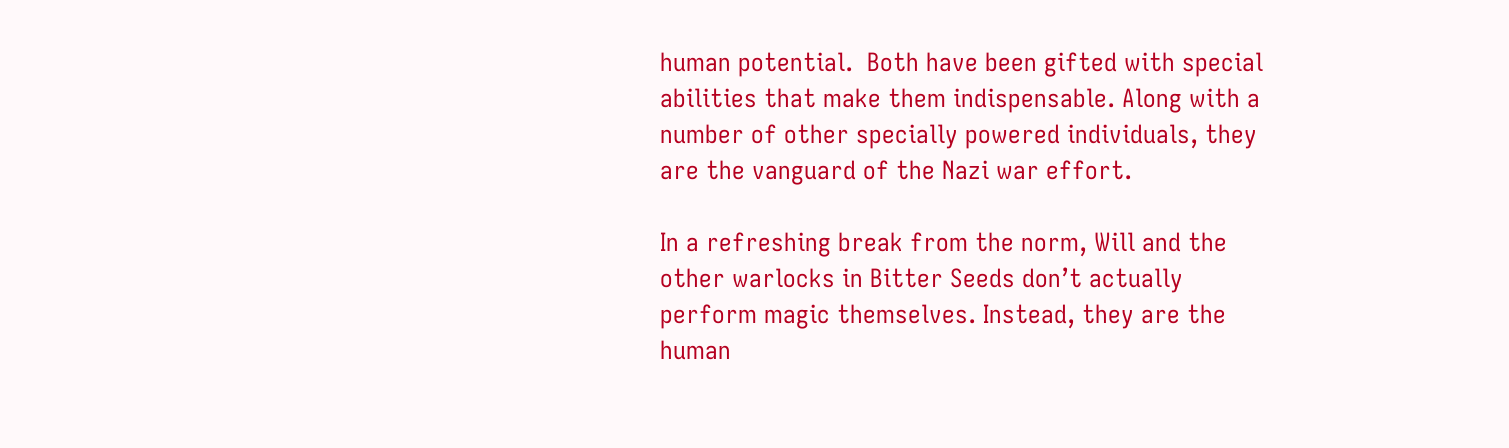human potential.  Both have been gifted with special abilities that make them indispensable. Along with a number of other specially powered individuals, they are the vanguard of the Nazi war effort.

In a refreshing break from the norm, Will and the other warlocks in Bitter Seeds don’t actually perform magic themselves. Instead, they are the human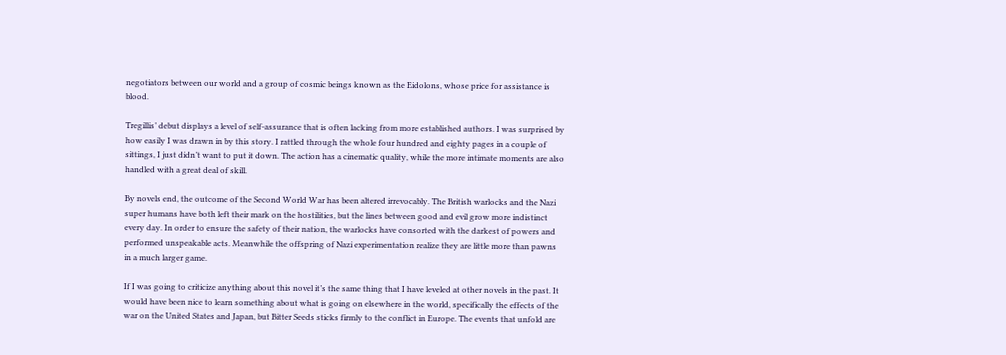negotiators between our world and a group of cosmic beings known as the Eidolons, whose price for assistance is blood.

Tregillis’ debut displays a level of self-assurance that is often lacking from more established authors. I was surprised by how easily I was drawn in by this story. I rattled through the whole four hundred and eighty pages in a couple of sittings, I just didn’t want to put it down. The action has a cinematic quality, while the more intimate moments are also handled with a great deal of skill.

By novels end, the outcome of the Second World War has been altered irrevocably. The British warlocks and the Nazi super humans have both left their mark on the hostilities, but the lines between good and evil grow more indistinct every day. In order to ensure the safety of their nation, the warlocks have consorted with the darkest of powers and performed unspeakable acts. Meanwhile the offspring of Nazi experimentation realize they are little more than pawns in a much larger game.

If I was going to criticize anything about this novel it’s the same thing that I have leveled at other novels in the past. It would have been nice to learn something about what is going on elsewhere in the world, specifically the effects of the war on the United States and Japan, but Bitter Seeds sticks firmly to the conflict in Europe. The events that unfold are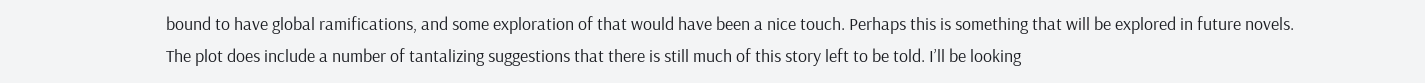bound to have global ramifications, and some exploration of that would have been a nice touch. Perhaps this is something that will be explored in future novels. The plot does include a number of tantalizing suggestions that there is still much of this story left to be told. I’ll be looking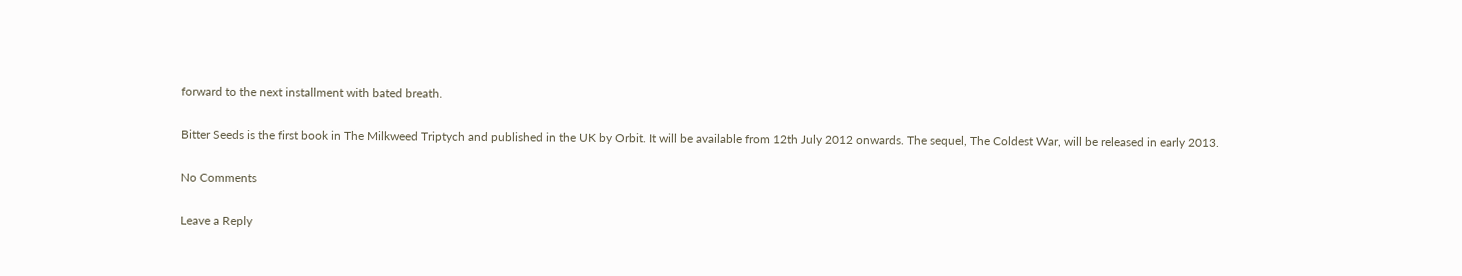forward to the next installment with bated breath.

Bitter Seeds is the first book in The Milkweed Triptych and published in the UK by Orbit. It will be available from 12th July 2012 onwards. The sequel, The Coldest War, will be released in early 2013.

No Comments

Leave a Reply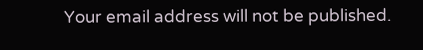Your email address will not be published.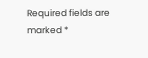Required fields are marked *